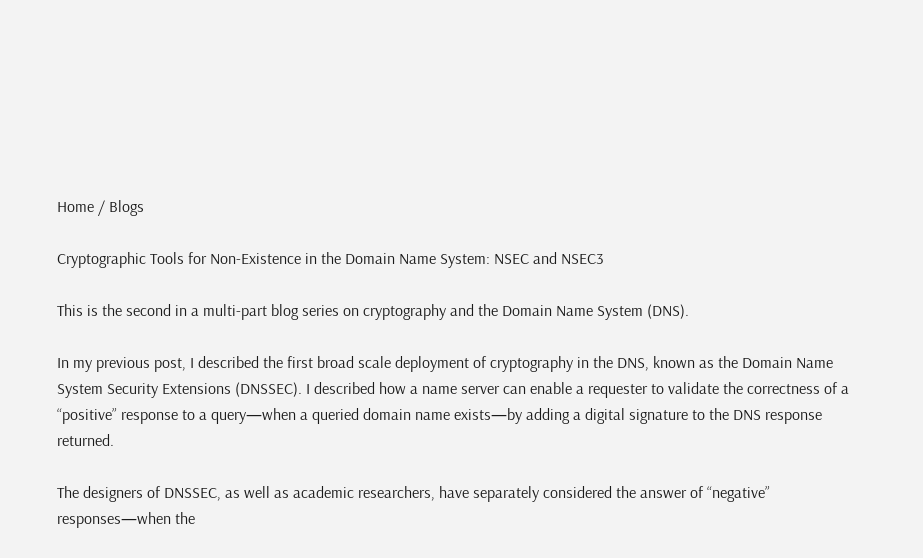Home / Blogs

Cryptographic Tools for Non-Existence in the Domain Name System: NSEC and NSEC3

This is the second in a multi-part blog series on cryptography and the Domain Name System (DNS).

In my previous post, I described the first broad scale deployment of cryptography in the DNS, known as the Domain Name System Security Extensions (DNSSEC). I described how a name server can enable a requester to validate the correctness of a “positive” response to a query—when a queried domain name exists—by adding a digital signature to the DNS response returned.

The designers of DNSSEC, as well as academic researchers, have separately considered the answer of “negative” responses—when the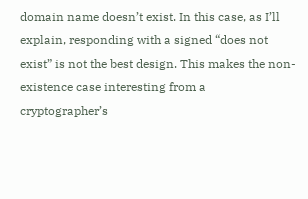domain name doesn’t exist. In this case, as I’ll explain, responding with a signed “does not exist” is not the best design. This makes the non-existence case interesting from a cryptographer’s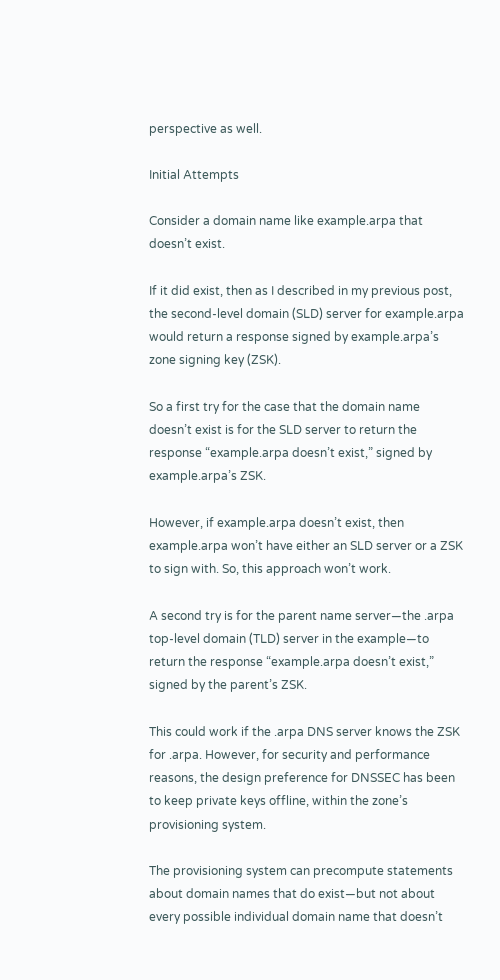perspective as well.

Initial Attempts

Consider a domain name like example.arpa that doesn’t exist.

If it did exist, then as I described in my previous post, the second-level domain (SLD) server for example.arpa would return a response signed by example.arpa’s zone signing key (ZSK).

So a first try for the case that the domain name doesn’t exist is for the SLD server to return the response “example.arpa doesn’t exist,” signed by example.arpa’s ZSK.

However, if example.arpa doesn’t exist, then example.arpa won’t have either an SLD server or a ZSK to sign with. So, this approach won’t work.

A second try is for the parent name server—the .arpa top-level domain (TLD) server in the example—to return the response “example.arpa doesn’t exist,” signed by the parent’s ZSK.

This could work if the .arpa DNS server knows the ZSK for .arpa. However, for security and performance reasons, the design preference for DNSSEC has been to keep private keys offline, within the zone’s provisioning system.

The provisioning system can precompute statements about domain names that do exist—but not about every possible individual domain name that doesn’t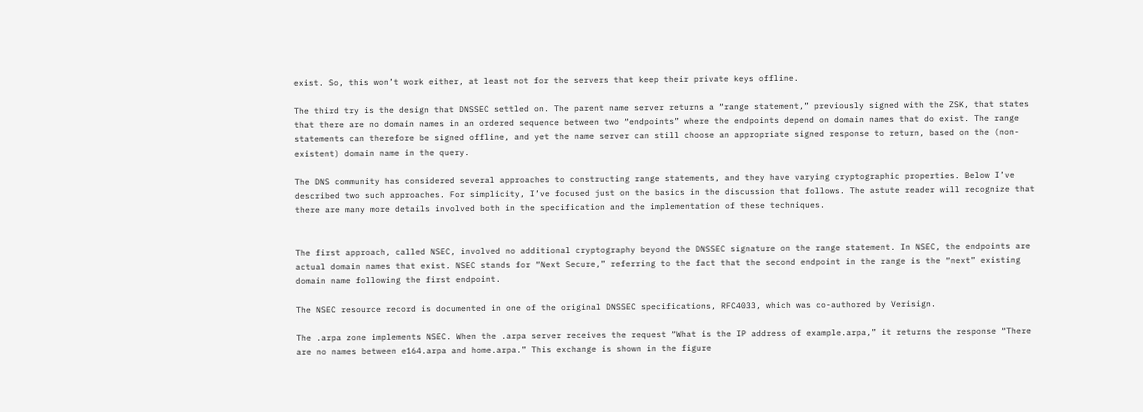exist. So, this won’t work either, at least not for the servers that keep their private keys offline.

The third try is the design that DNSSEC settled on. The parent name server returns a “range statement,” previously signed with the ZSK, that states that there are no domain names in an ordered sequence between two “endpoints” where the endpoints depend on domain names that do exist. The range statements can therefore be signed offline, and yet the name server can still choose an appropriate signed response to return, based on the (non-existent) domain name in the query.

The DNS community has considered several approaches to constructing range statements, and they have varying cryptographic properties. Below I’ve described two such approaches. For simplicity, I’ve focused just on the basics in the discussion that follows. The astute reader will recognize that there are many more details involved both in the specification and the implementation of these techniques.


The first approach, called NSEC, involved no additional cryptography beyond the DNSSEC signature on the range statement. In NSEC, the endpoints are actual domain names that exist. NSEC stands for “Next Secure,” referring to the fact that the second endpoint in the range is the “next” existing domain name following the first endpoint.

The NSEC resource record is documented in one of the original DNSSEC specifications, RFC4033, which was co-authored by Verisign.

The .arpa zone implements NSEC. When the .arpa server receives the request “What is the IP address of example.arpa,” it returns the response “There are no names between e164.arpa and home.arpa.” This exchange is shown in the figure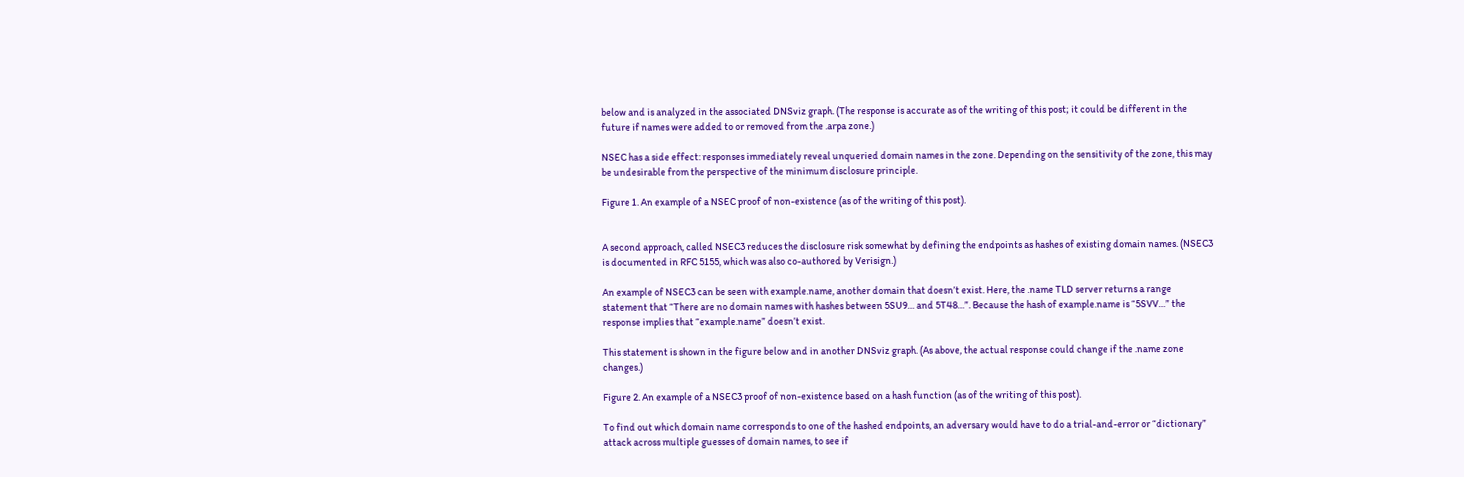below and is analyzed in the associated DNSviz graph. (The response is accurate as of the writing of this post; it could be different in the future if names were added to or removed from the .arpa zone.)

NSEC has a side effect: responses immediately reveal unqueried domain names in the zone. Depending on the sensitivity of the zone, this may be undesirable from the perspective of the minimum disclosure principle.

Figure 1. An example of a NSEC proof of non-existence (as of the writing of this post).


A second approach, called NSEC3 reduces the disclosure risk somewhat by defining the endpoints as hashes of existing domain names. (NSEC3 is documented in RFC 5155, which was also co-authored by Verisign.)

An example of NSEC3 can be seen with example.name, another domain that doesn’t exist. Here, the .name TLD server returns a range statement that “There are no domain names with hashes between 5SU9… and 5T48…”. Because the hash of example.name is “5SVV…” the response implies that “example.name” doesn’t exist.

This statement is shown in the figure below and in another DNSviz graph. (As above, the actual response could change if the .name zone changes.)

Figure 2. An example of a NSEC3 proof of non-existence based on a hash function (as of the writing of this post).

To find out which domain name corresponds to one of the hashed endpoints, an adversary would have to do a trial-and-error or “dictionary” attack across multiple guesses of domain names, to see if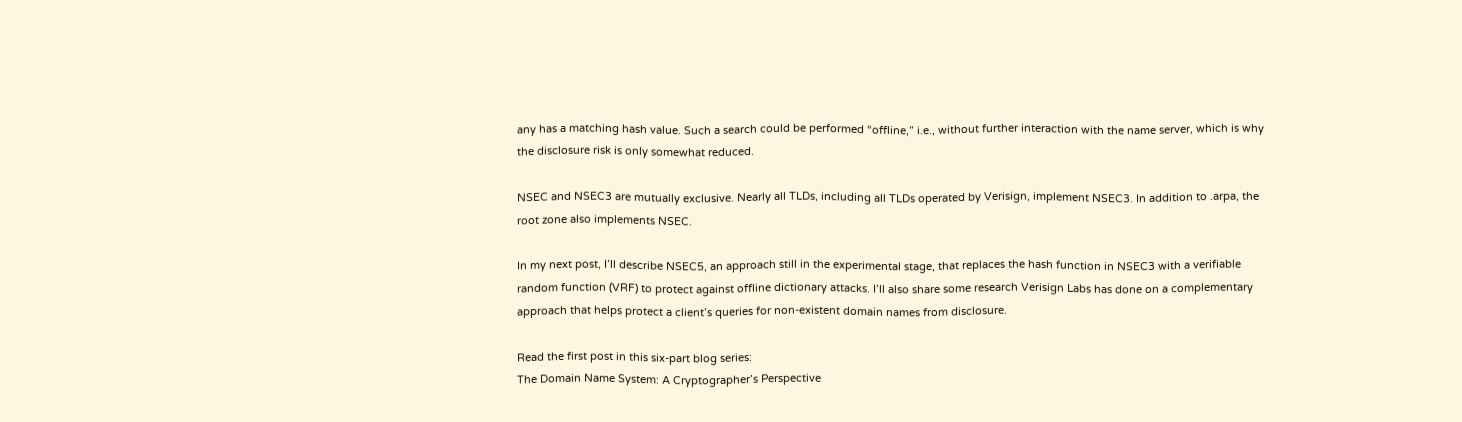any has a matching hash value. Such a search could be performed “offline,” i.e., without further interaction with the name server, which is why the disclosure risk is only somewhat reduced.

NSEC and NSEC3 are mutually exclusive. Nearly all TLDs, including all TLDs operated by Verisign, implement NSEC3. In addition to .arpa, the root zone also implements NSEC.

In my next post, I’ll describe NSEC5, an approach still in the experimental stage, that replaces the hash function in NSEC3 with a verifiable random function (VRF) to protect against offline dictionary attacks. I’ll also share some research Verisign Labs has done on a complementary approach that helps protect a client’s queries for non-existent domain names from disclosure.

Read the first post in this six-part blog series:
The Domain Name System: A Cryptographer’s Perspective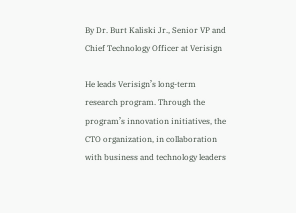By Dr. Burt Kaliski Jr., Senior VP and Chief Technology Officer at Verisign

He leads Verisign’s long-term research program. Through the program’s innovation initiatives, the CTO organization, in collaboration with business and technology leaders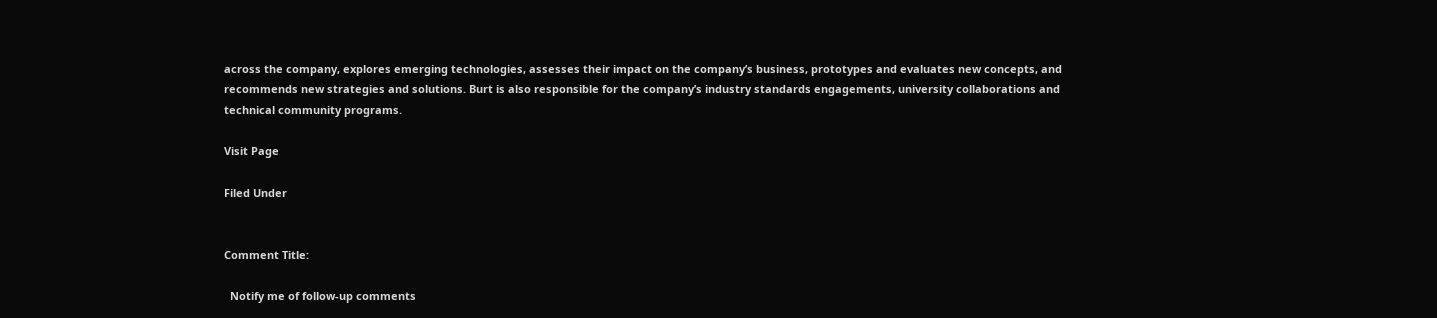across the company, explores emerging technologies, assesses their impact on the company’s business, prototypes and evaluates new concepts, and recommends new strategies and solutions. Burt is also responsible for the company’s industry standards engagements, university collaborations and technical community programs.

Visit Page

Filed Under


Comment Title:

  Notify me of follow-up comments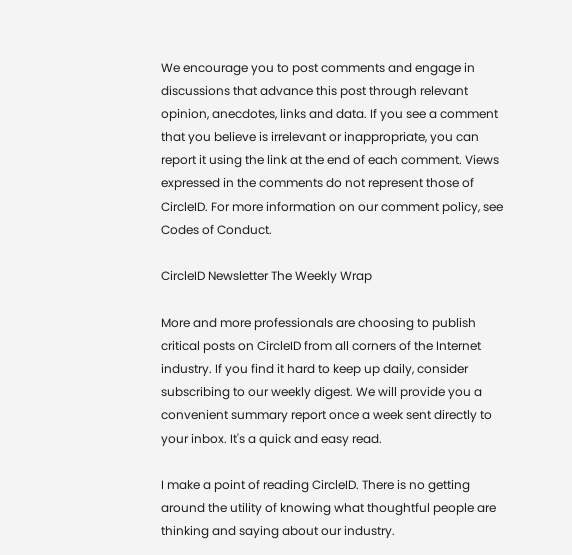We encourage you to post comments and engage in discussions that advance this post through relevant opinion, anecdotes, links and data. If you see a comment that you believe is irrelevant or inappropriate, you can report it using the link at the end of each comment. Views expressed in the comments do not represent those of CircleID. For more information on our comment policy, see Codes of Conduct.

CircleID Newsletter The Weekly Wrap

More and more professionals are choosing to publish critical posts on CircleID from all corners of the Internet industry. If you find it hard to keep up daily, consider subscribing to our weekly digest. We will provide you a convenient summary report once a week sent directly to your inbox. It's a quick and easy read.

I make a point of reading CircleID. There is no getting around the utility of knowing what thoughtful people are thinking and saying about our industry.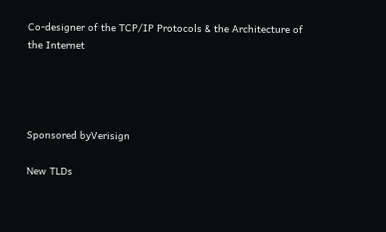Co-designer of the TCP/IP Protocols & the Architecture of the Internet




Sponsored byVerisign

New TLDs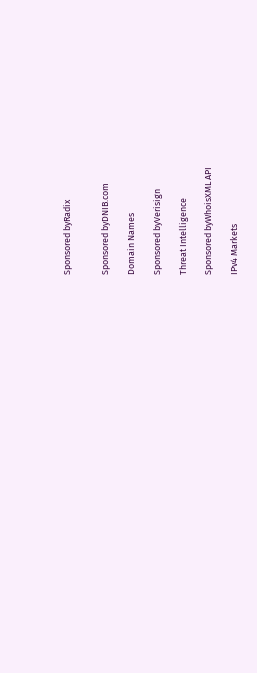Sponsored byRadix


Sponsored byDNIB.com

Domain Names

Sponsored byVerisign

Threat Intelligence

Sponsored byWhoisXML API

IPv4 Markets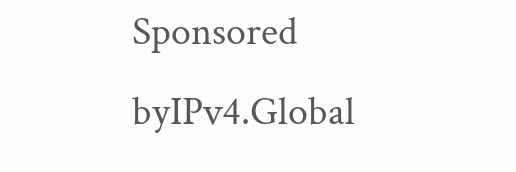Sponsored byIPv4.Global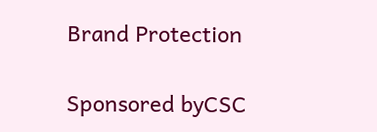Brand Protection

Sponsored byCSC